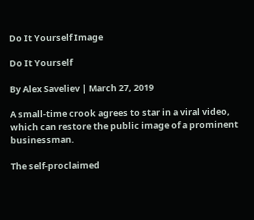Do It Yourself Image

Do It Yourself

By Alex Saveliev | March 27, 2019

A small-time crook agrees to star in a viral video, which can restore the public image of a prominent businessman.

The self-proclaimed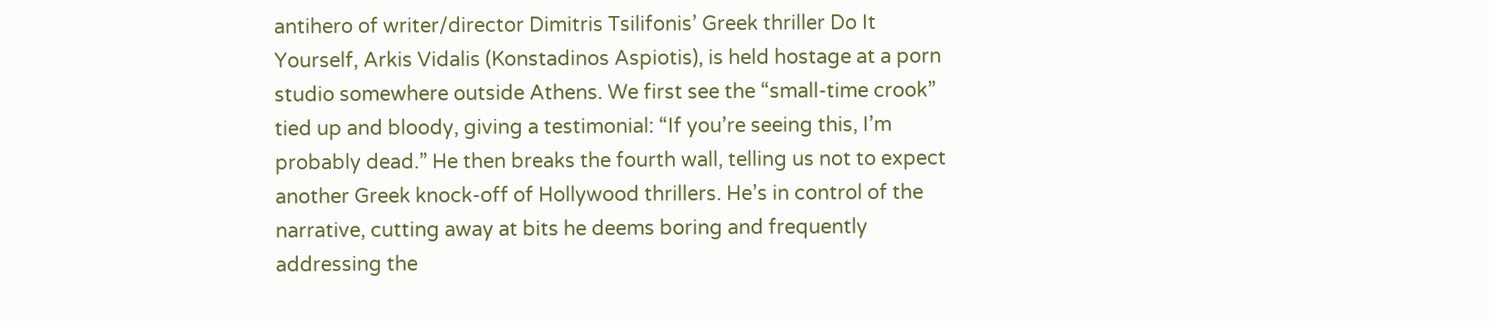antihero of writer/director Dimitris Tsilifonis’ Greek thriller Do It Yourself, Arkis Vidalis (Konstadinos Aspiotis), is held hostage at a porn studio somewhere outside Athens. We first see the “small-time crook” tied up and bloody, giving a testimonial: “If you’re seeing this, I’m probably dead.” He then breaks the fourth wall, telling us not to expect another Greek knock-off of Hollywood thrillers. He’s in control of the narrative, cutting away at bits he deems boring and frequently addressing the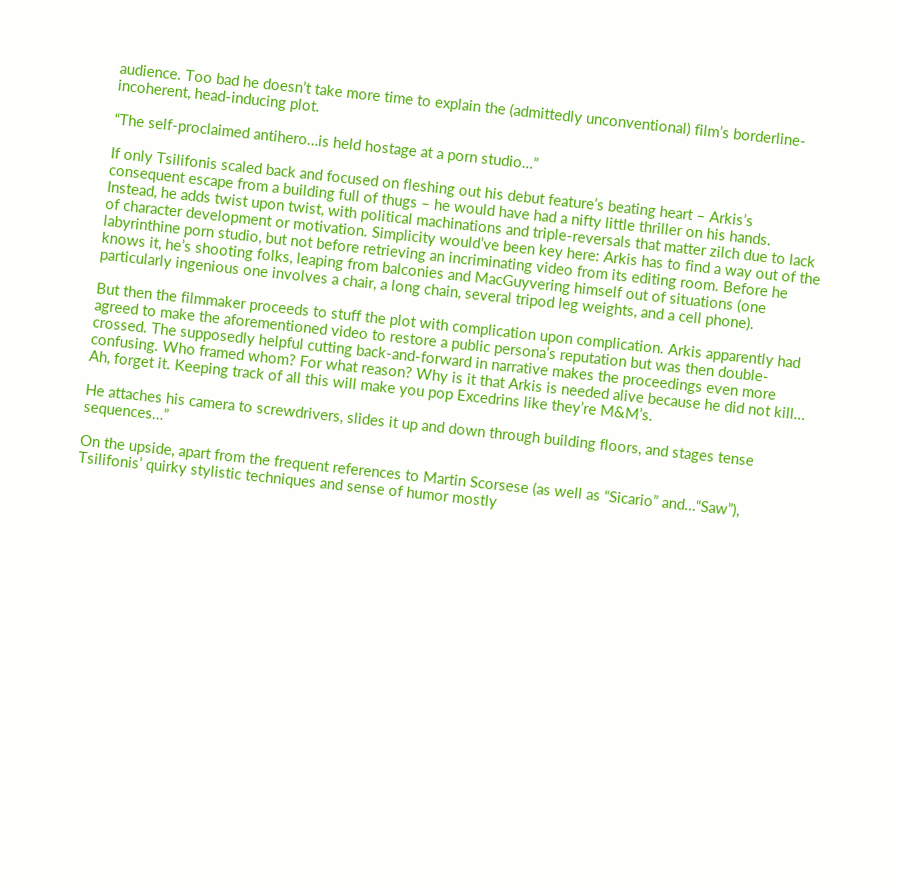audience. Too bad he doesn’t take more time to explain the (admittedly unconventional) film’s borderline-incoherent, head-inducing plot.

“The self-proclaimed antihero…is held hostage at a porn studio…”

If only Tsilifonis scaled back and focused on fleshing out his debut feature’s beating heart – Arkis’s consequent escape from a building full of thugs – he would have had a nifty little thriller on his hands. Instead, he adds twist upon twist, with political machinations and triple-reversals that matter zilch due to lack of character development or motivation. Simplicity would’ve been key here: Arkis has to find a way out of the labyrinthine porn studio, but not before retrieving an incriminating video from its editing room. Before he knows it, he’s shooting folks, leaping from balconies and MacGuyvering himself out of situations (one particularly ingenious one involves a chair, a long chain, several tripod leg weights, and a cell phone).

But then the filmmaker proceeds to stuff the plot with complication upon complication. Arkis apparently had agreed to make the aforementioned video to restore a public persona’s reputation but was then double-crossed. The supposedly helpful cutting back-and-forward in narrative makes the proceedings even more confusing. Who framed whom? For what reason? Why is it that Arkis is needed alive because he did not kill… Ah, forget it. Keeping track of all this will make you pop Excedrins like they’re M&M’s.

He attaches his camera to screwdrivers, slides it up and down through building floors, and stages tense sequences…”

On the upside, apart from the frequent references to Martin Scorsese (as well as “Sicario” and…“Saw”), Tsilifonis’ quirky stylistic techniques and sense of humor mostly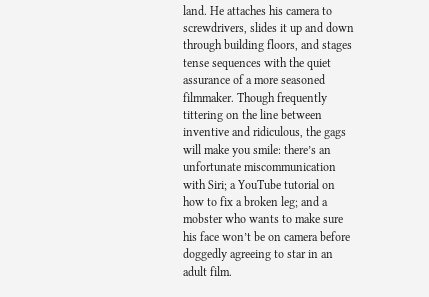land. He attaches his camera to screwdrivers, slides it up and down through building floors, and stages tense sequences with the quiet assurance of a more seasoned filmmaker. Though frequently tittering on the line between inventive and ridiculous, the gags will make you smile: there’s an unfortunate miscommunication with Siri; a YouTube tutorial on how to fix a broken leg; and a mobster who wants to make sure his face won’t be on camera before doggedly agreeing to star in an adult film.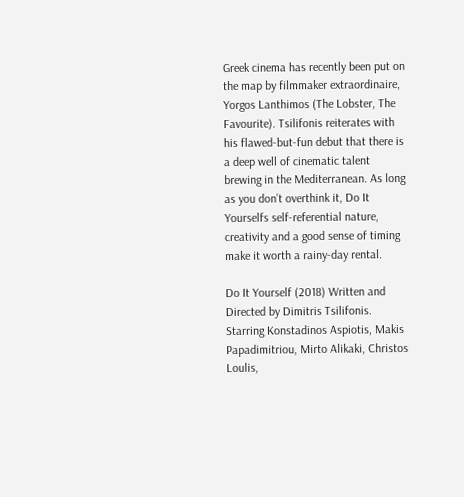Greek cinema has recently been put on the map by filmmaker extraordinaire, Yorgos Lanthimos (The Lobster, The Favourite). Tsilifonis reiterates with his flawed-but-fun debut that there is a deep well of cinematic talent brewing in the Mediterranean. As long as you don’t overthink it, Do It Yourselfs self-referential nature, creativity and a good sense of timing make it worth a rainy-day rental.

Do It Yourself (2018) Written and Directed by Dimitris Tsilifonis. Starring Konstadinos Aspiotis, Makis Papadimitriou, Mirto Alikaki, Christos Loulis,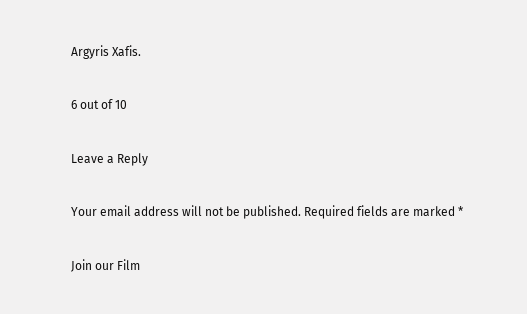Argyris Xafis.

6 out of 10

Leave a Reply

Your email address will not be published. Required fields are marked *

Join our Film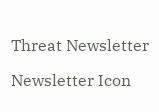Threat Newsletter

Newsletter Icon